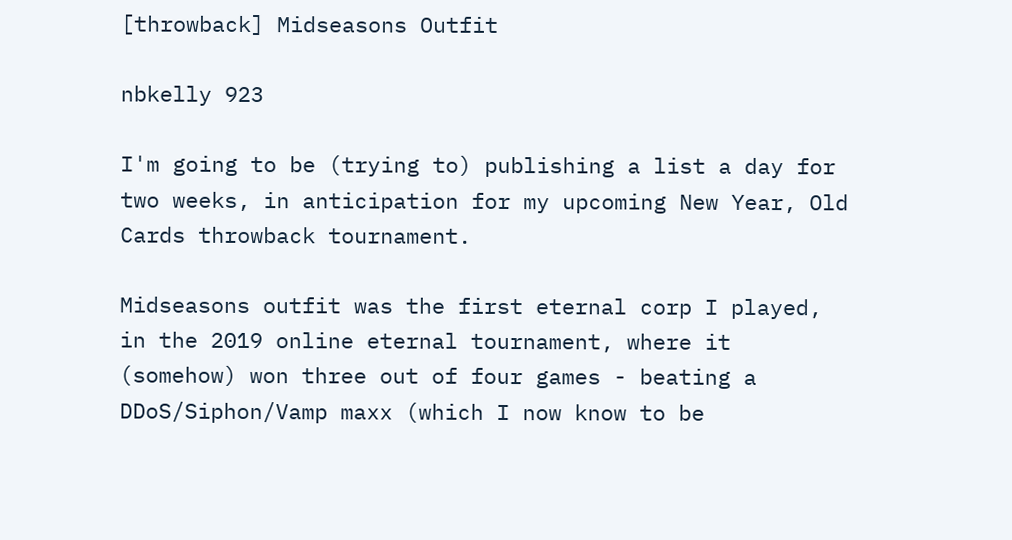[throwback] Midseasons Outfit

nbkelly 923

I'm going to be (trying to) publishing a list a day for two weeks, in anticipation for my upcoming New Year, Old Cards throwback tournament.

Midseasons outfit was the first eternal corp I played, in the 2019 online eternal tournament, where it (somehow) won three out of four games - beating a DDoS/Siphon/Vamp maxx (which I now know to be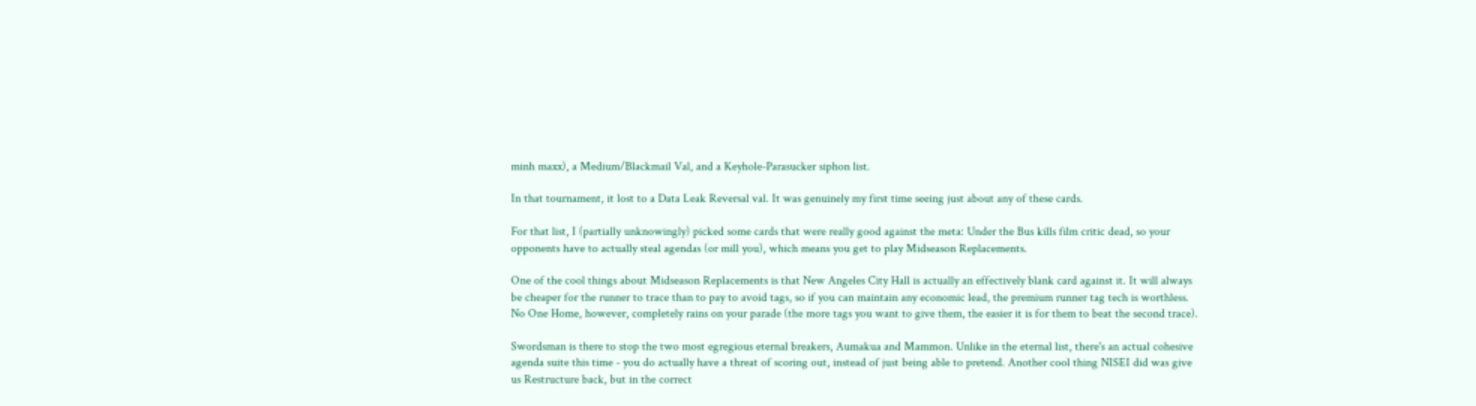minh maxx), a Medium/Blackmail Val, and a Keyhole-Parasucker siphon list.

In that tournament, it lost to a Data Leak Reversal val. It was genuinely my first time seeing just about any of these cards.

For that list, I (partially unknowingly) picked some cards that were really good against the meta: Under the Bus kills film critic dead, so your opponents have to actually steal agendas (or mill you), which means you get to play Midseason Replacements.

One of the cool things about Midseason Replacements is that New Angeles City Hall is actually an effectively blank card against it. It will always be cheaper for the runner to trace than to pay to avoid tags, so if you can maintain any economic lead, the premium runner tag tech is worthless. No One Home, however, completely rains on your parade (the more tags you want to give them, the easier it is for them to beat the second trace).

Swordsman is there to stop the two most egregious eternal breakers, Aumakua and Mammon. Unlike in the eternal list, there's an actual cohesive agenda suite this time - you do actually have a threat of scoring out, instead of just being able to pretend. Another cool thing NISEI did was give us Restructure back, but in the correct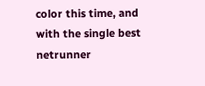color this time, and with the single best netrunner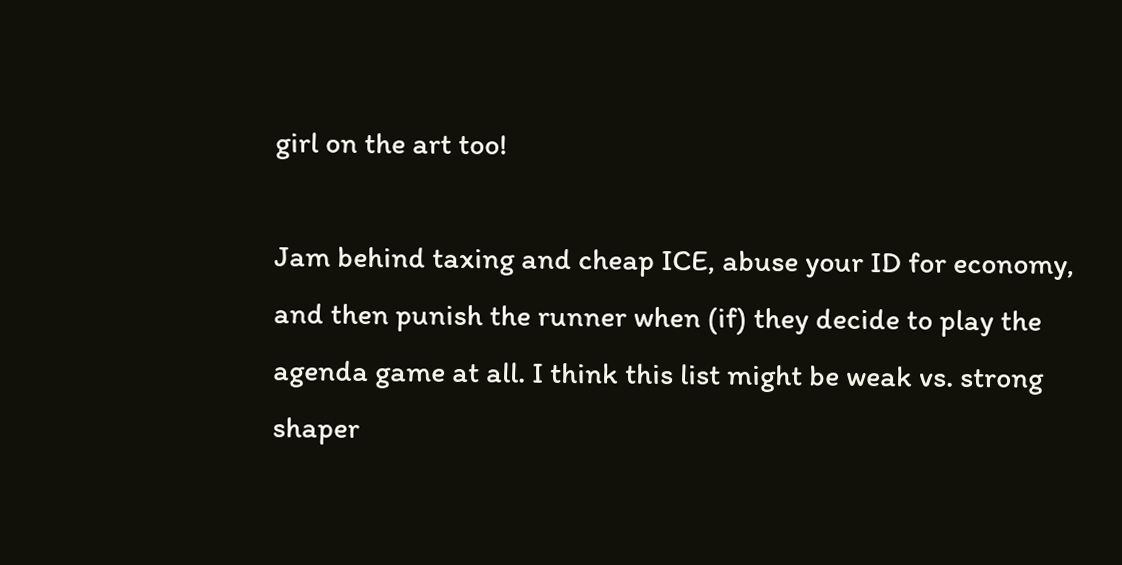girl on the art too!

Jam behind taxing and cheap ICE, abuse your ID for economy, and then punish the runner when (if) they decide to play the agenda game at all. I think this list might be weak vs. strong shaper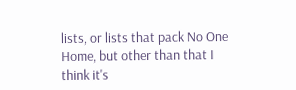lists, or lists that pack No One Home, but other than that I think it's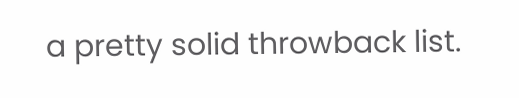a pretty solid throwback list.